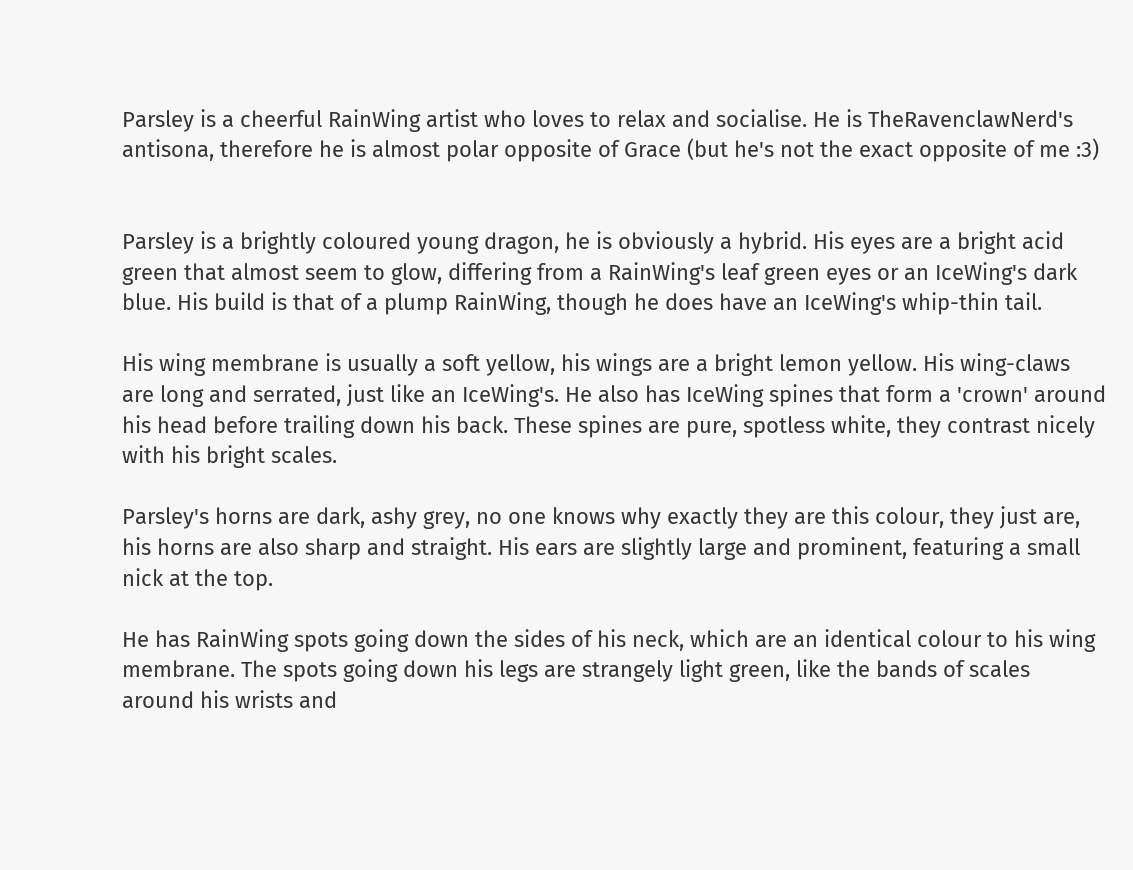Parsley is a cheerful RainWing artist who loves to relax and socialise. He is TheRavenclawNerd's antisona, therefore he is almost polar opposite of Grace (but he's not the exact opposite of me :3)


Parsley is a brightly coloured young dragon, he is obviously a hybrid. His eyes are a bright acid green that almost seem to glow, differing from a RainWing's leaf green eyes or an IceWing's dark blue. His build is that of a plump RainWing, though he does have an IceWing's whip-thin tail.

His wing membrane is usually a soft yellow, his wings are a bright lemon yellow. His wing-claws are long and serrated, just like an IceWing's. He also has IceWing spines that form a 'crown' around his head before trailing down his back. These spines are pure, spotless white, they contrast nicely with his bright scales.

Parsley's horns are dark, ashy grey, no one knows why exactly they are this colour, they just are, his horns are also sharp and straight. His ears are slightly large and prominent, featuring a small nick at the top.

He has RainWing spots going down the sides of his neck, which are an identical colour to his wing membrane. The spots going down his legs are strangely light green, like the bands of scales around his wrists and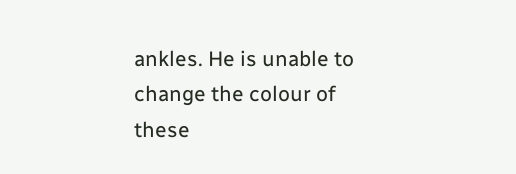ankles. He is unable to change the colour of these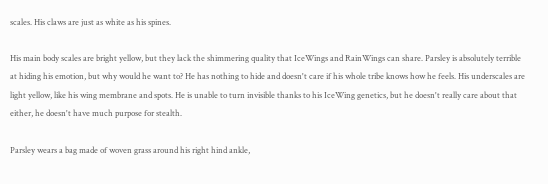scales. His claws are just as white as his spines.

His main body scales are bright yellow, but they lack the shimmering quality that IceWings and RainWings can share. Parsley is absolutely terrible at hiding his emotion, but why would he want to? He has nothing to hide and doesn't care if his whole tribe knows how he feels. His underscales are light yellow, like his wing membrane and spots. He is unable to turn invisible thanks to his IceWing genetics, but he doesn't really care about that either, he doesn't have much purpose for stealth.

Parsley wears a bag made of woven grass around his right hind ankle,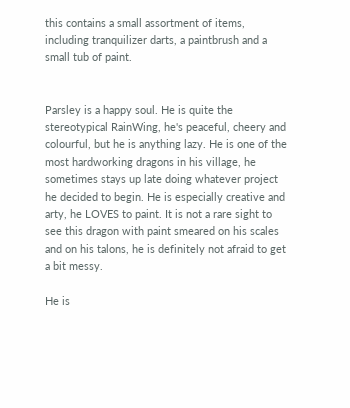this contains a small assortment of items, including tranquilizer darts, a paintbrush and a small tub of paint.


Parsley is a happy soul. He is quite the stereotypical RainWing, he's peaceful, cheery and colourful, but he is anything lazy. He is one of the most hardworking dragons in his village, he sometimes stays up late doing whatever project he decided to begin. He is especially creative and arty, he LOVES to paint. It is not a rare sight to see this dragon with paint smeared on his scales and on his talons, he is definitely not afraid to get a bit messy.

He is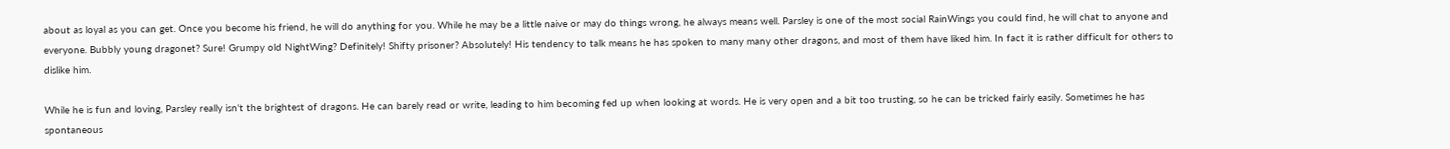about as loyal as you can get. Once you become his friend, he will do anything for you. While he may be a little naive or may do things wrong, he always means well. Parsley is one of the most social RainWings you could find, he will chat to anyone and everyone. Bubbly young dragonet? Sure! Grumpy old NightWing? Definitely! Shifty prisoner? Absolutely! His tendency to talk means he has spoken to many many other dragons, and most of them have liked him. In fact it is rather difficult for others to dislike him.

While he is fun and loving, Parsley really isn't the brightest of dragons. He can barely read or write, leading to him becoming fed up when looking at words. He is very open and a bit too trusting, so he can be tricked fairly easily. Sometimes he has spontaneous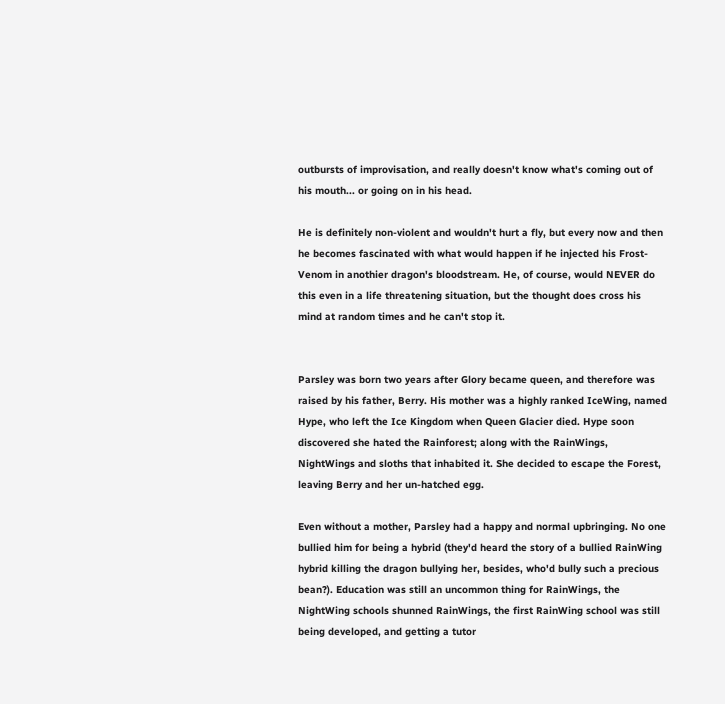outbursts of improvisation, and really doesn't know what's coming out of his mouth... or going on in his head.

He is definitely non-violent and wouldn't hurt a fly, but every now and then he becomes fascinated with what would happen if he injected his Frost-Venom in anothier dragon's bloodstream. He, of course, would NEVER do this even in a life threatening situation, but the thought does cross his mind at random times and he can't stop it.


Parsley was born two years after Glory became queen, and therefore was raised by his father, Berry. His mother was a highly ranked IceWing, named Hype, who left the Ice Kingdom when Queen Glacier died. Hype soon discovered she hated the Rainforest; along with the RainWings, NightWings and sloths that inhabited it. She decided to escape the Forest, leaving Berry and her un-hatched egg.

Even without a mother, Parsley had a happy and normal upbringing. No one bullied him for being a hybrid (they'd heard the story of a bullied RainWing hybrid killing the dragon bullying her, besides, who'd bully such a precious bean?). Education was still an uncommon thing for RainWings, the NightWing schools shunned RainWings, the first RainWing school was still being developed, and getting a tutor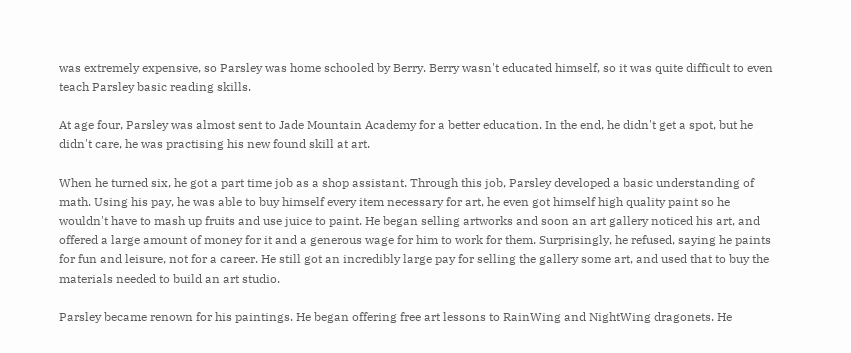was extremely expensive, so Parsley was home schooled by Berry. Berry wasn't educated himself, so it was quite difficult to even teach Parsley basic reading skills.

At age four, Parsley was almost sent to Jade Mountain Academy for a better education. In the end, he didn't get a spot, but he didn't care, he was practising his new found skill at art.

When he turned six, he got a part time job as a shop assistant. Through this job, Parsley developed a basic understanding of math. Using his pay, he was able to buy himself every item necessary for art, he even got himself high quality paint so he wouldn't have to mash up fruits and use juice to paint. He began selling artworks and soon an art gallery noticed his art, and offered a large amount of money for it and a generous wage for him to work for them. Surprisingly, he refused, saying he paints for fun and leisure, not for a career. He still got an incredibly large pay for selling the gallery some art, and used that to buy the materials needed to build an art studio.

Parsley became renown for his paintings. He began offering free art lessons to RainWing and NightWing dragonets. He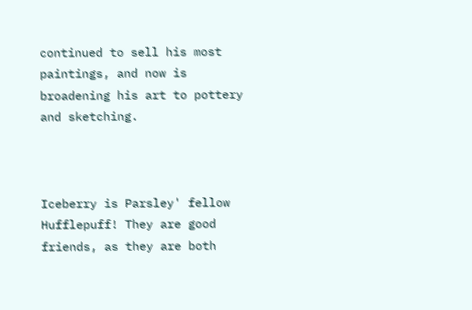continued to sell his most paintings, and now is broadening his art to pottery and sketching.



Iceberry is Parsley' fellow Hufflepuff! They are good friends, as they are both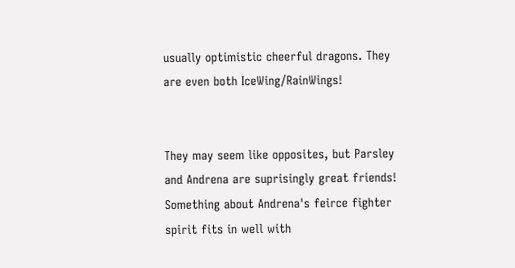usually optimistic cheerful dragons. They are even both IceWing/RainWings!


They may seem like opposites, but Parsley and Andrena are suprisingly great friends! Something about Andrena's feirce fighter spirit fits in well with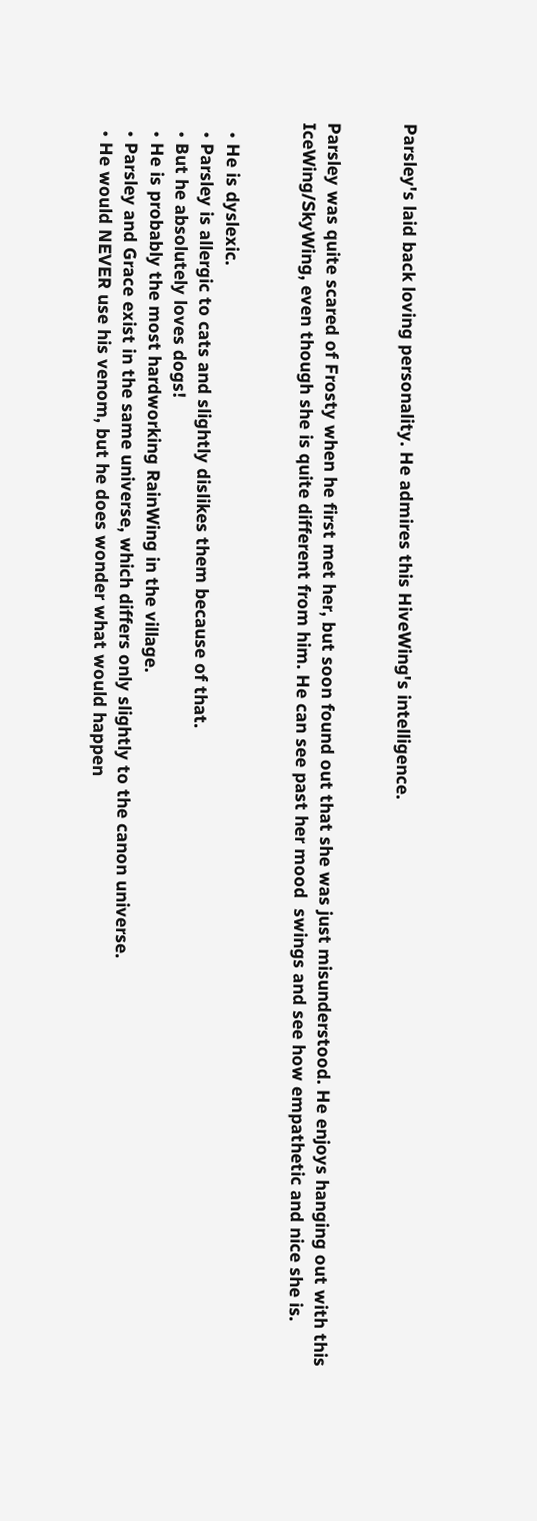Parsley's laid back loving personality. He admires this HiveWing's intelligence.


Parsley was quite scared of Frosty when he first met her, but soon found out that she was just misunderstood. He enjoys hanging out with this IceWing/SkyWing, even though she is quite different from him. He can see past her mood  swings and see how empathetic and nice she is.


  • He is dyslexic.
  • Parsley is allergic to cats and slightly dislikes them because of that.
  • But he absolutely loves dogs!
  • He is probably the most hardworking RainWing in the village.
  • Parsley and Grace exist in the same universe, which differs only slightly to the canon universe.
  • He would NEVER use his venom, but he does wonder what would happen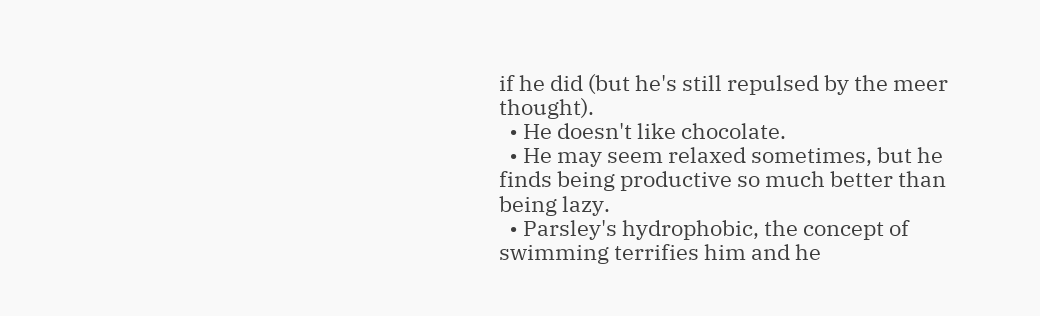if he did (but he's still repulsed by the meer thought).
  • He doesn't like chocolate.
  • He may seem relaxed sometimes, but he finds being productive so much better than being lazy.
  • Parsley's hydrophobic, the concept of swimming terrifies him and he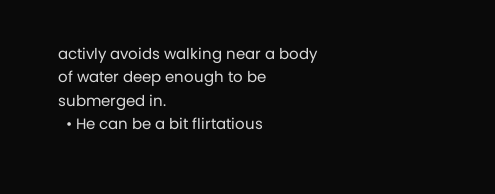activly avoids walking near a body of water deep enough to be submerged in.
  • He can be a bit flirtatious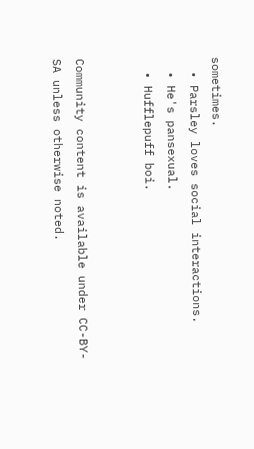sometimes.
  • Parsley loves social interactions.
  • He's pansexual.
  • Hufflepuff boi.


Community content is available under CC-BY-SA unless otherwise noted.